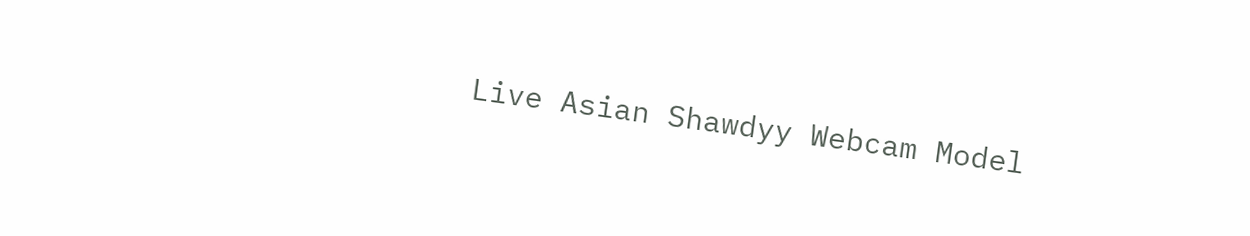Live Asian Shawdyy Webcam Model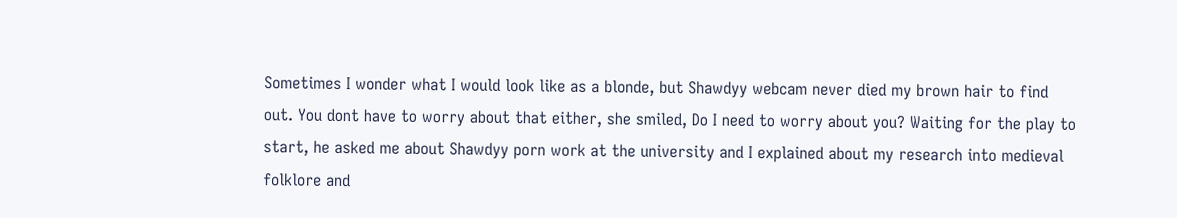Sometimes I wonder what I would look like as a blonde, but Shawdyy webcam never died my brown hair to find out. You dont have to worry about that either, she smiled, Do I need to worry about you? Waiting for the play to start, he asked me about Shawdyy porn work at the university and I explained about my research into medieval folklore and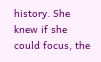history. She knew if she could focus, the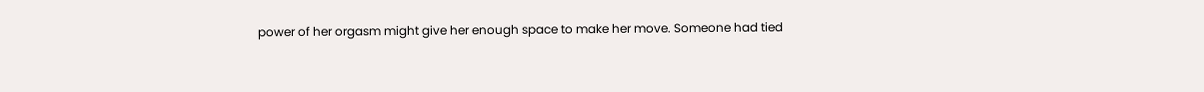power of her orgasm might give her enough space to make her move. Someone had tied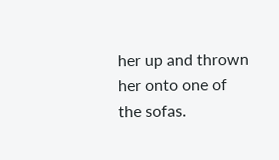her up and thrown her onto one of the sofas.